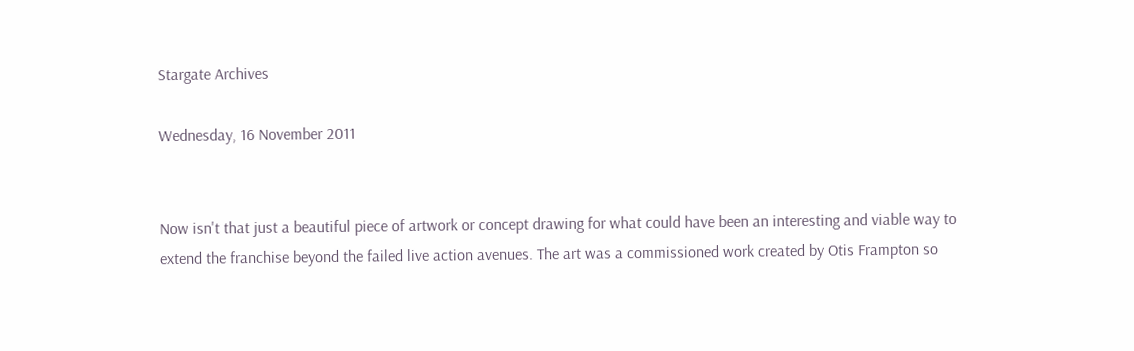Stargate Archives

Wednesday, 16 November 2011


Now isn't that just a beautiful piece of artwork or concept drawing for what could have been an interesting and viable way to extend the franchise beyond the failed live action avenues. The art was a commissioned work created by Otis Frampton so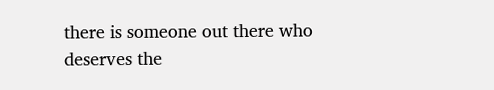there is someone out there who deserves the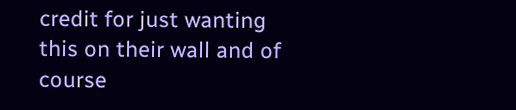credit for just wanting this on their wall and of course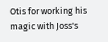Otis for working his magic with Joss's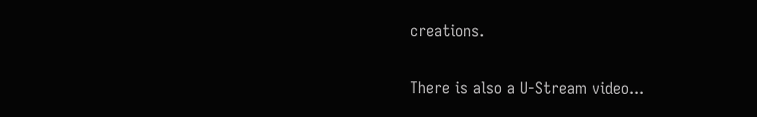creations.

There is also a U-Stream video...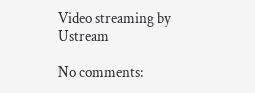Video streaming by Ustream

No comments: